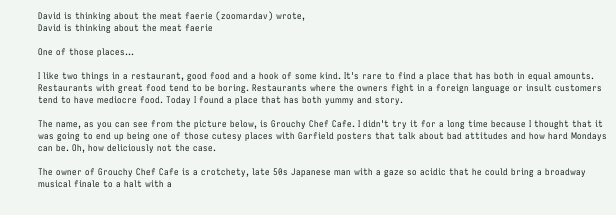David is thinking about the meat faerie (zoomardav) wrote,
David is thinking about the meat faerie

One of those places...

I like two things in a restaurant, good food and a hook of some kind. It's rare to find a place that has both in equal amounts. Restaurants with great food tend to be boring. Restaurants where the owners fight in a foreign language or insult customers tend to have mediocre food. Today I found a place that has both yummy and story.

The name, as you can see from the picture below, is Grouchy Chef Cafe. I didn't try it for a long time because I thought that it was going to end up being one of those cutesy places with Garfield posters that talk about bad attitudes and how hard Mondays can be. Oh, how deliciously not the case.

The owner of Grouchy Chef Cafe is a crotchety, late 50s Japanese man with a gaze so acidic that he could bring a broadway musical finale to a halt with a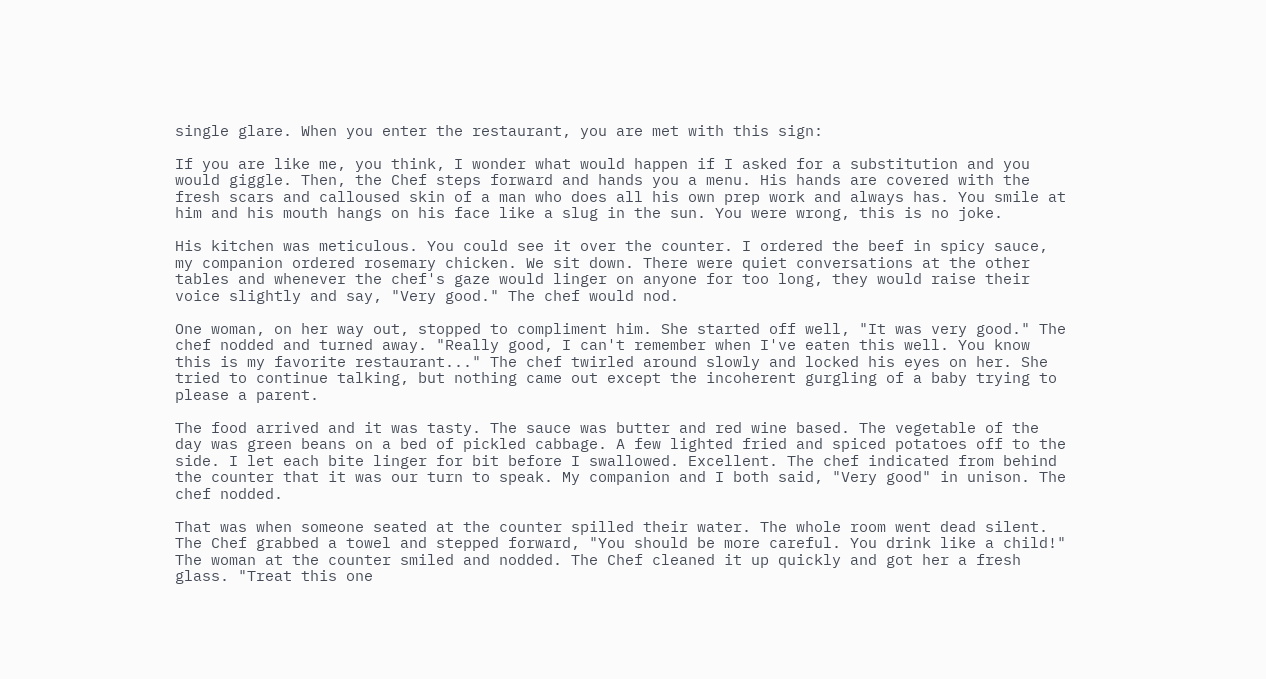single glare. When you enter the restaurant, you are met with this sign:

If you are like me, you think, I wonder what would happen if I asked for a substitution and you would giggle. Then, the Chef steps forward and hands you a menu. His hands are covered with the fresh scars and calloused skin of a man who does all his own prep work and always has. You smile at him and his mouth hangs on his face like a slug in the sun. You were wrong, this is no joke.

His kitchen was meticulous. You could see it over the counter. I ordered the beef in spicy sauce, my companion ordered rosemary chicken. We sit down. There were quiet conversations at the other tables and whenever the chef's gaze would linger on anyone for too long, they would raise their voice slightly and say, "Very good." The chef would nod.

One woman, on her way out, stopped to compliment him. She started off well, "It was very good." The chef nodded and turned away. "Really good, I can't remember when I've eaten this well. You know this is my favorite restaurant..." The chef twirled around slowly and locked his eyes on her. She tried to continue talking, but nothing came out except the incoherent gurgling of a baby trying to please a parent.

The food arrived and it was tasty. The sauce was butter and red wine based. The vegetable of the day was green beans on a bed of pickled cabbage. A few lighted fried and spiced potatoes off to the side. I let each bite linger for bit before I swallowed. Excellent. The chef indicated from behind the counter that it was our turn to speak. My companion and I both said, "Very good" in unison. The chef nodded.

That was when someone seated at the counter spilled their water. The whole room went dead silent. The Chef grabbed a towel and stepped forward, "You should be more careful. You drink like a child!" The woman at the counter smiled and nodded. The Chef cleaned it up quickly and got her a fresh glass. "Treat this one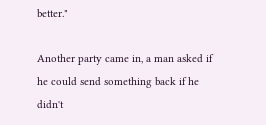better."

Another party came in, a man asked if he could send something back if he didn't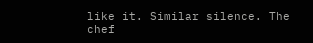like it. Similar silence. The chef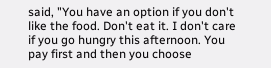said, "You have an option if you don't like the food. Don't eat it. I don't care if you go hungry this afternoon. You pay first and then you choose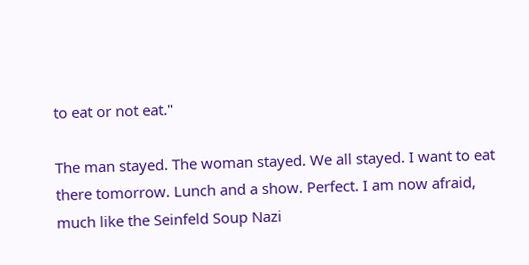to eat or not eat."

The man stayed. The woman stayed. We all stayed. I want to eat there tomorrow. Lunch and a show. Perfect. I am now afraid, much like the Seinfeld Soup Nazi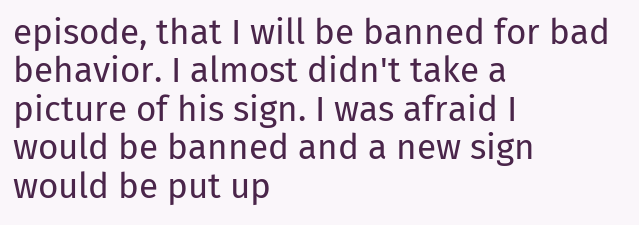episode, that I will be banned for bad behavior. I almost didn't take a picture of his sign. I was afraid I would be banned and a new sign would be put up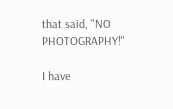that said, "NO PHOTOGRAPHY!"

I have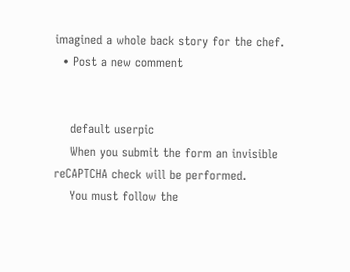imagined a whole back story for the chef.
  • Post a new comment


    default userpic
    When you submit the form an invisible reCAPTCHA check will be performed.
    You must follow the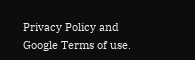Privacy Policy and Google Terms of use.